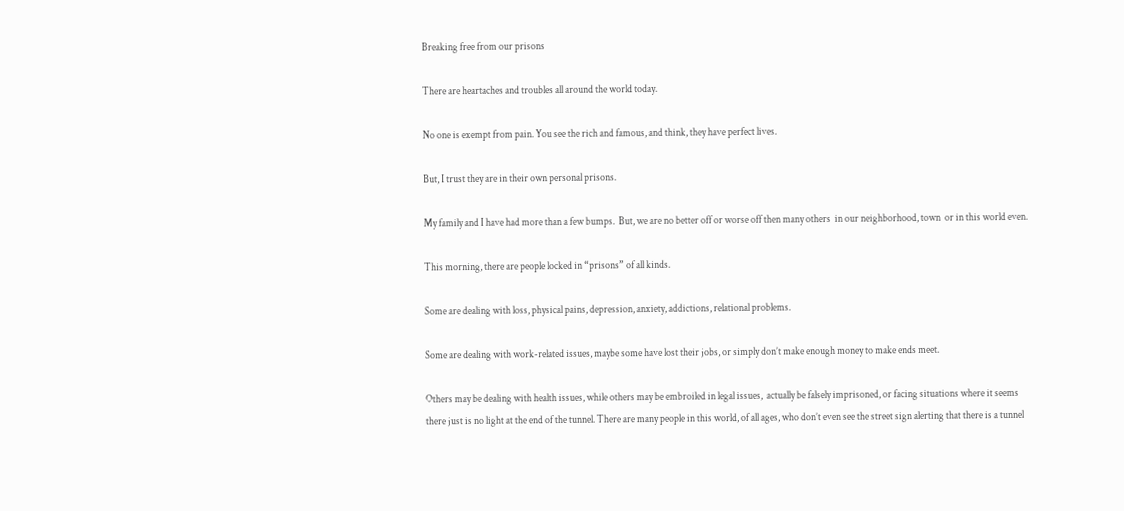Breaking free from our prisons

There are heartaches and troubles all around the world today.

No one is exempt from pain. You see the rich and famous, and think, they have perfect lives.

But, I trust they are in their own personal prisons.

My family and I have had more than a few bumps.  But, we are no better off or worse off then many others  in our neighborhood, town  or in this world even.

This morning, there are people locked in “prisons” of all kinds.

Some are dealing with loss, physical pains, depression, anxiety, addictions, relational problems.

Some are dealing with work-related issues, maybe some have lost their jobs, or simply don’t make enough money to make ends meet.

Others may be dealing with health issues, while others may be embroiled in legal issues,  actually be falsely imprisoned, or facing situations where it seems there just is no light at the end of the tunnel. There are many people in this world, of all ages, who don’t even see the street sign alerting that there is a tunnel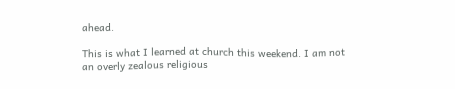ahead.

This is what I learned at church this weekend. I am not an overly zealous religious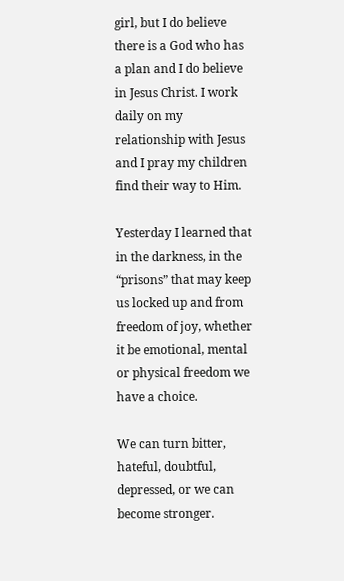girl, but I do believe there is a God who has a plan and I do believe in Jesus Christ. I work daily on my relationship with Jesus and I pray my children find their way to Him.

Yesterday I learned that in the darkness, in the “prisons” that may keep us locked up and from freedom of joy, whether it be emotional, mental or physical freedom we have a choice.

We can turn bitter, hateful, doubtful, depressed, or we can become stronger.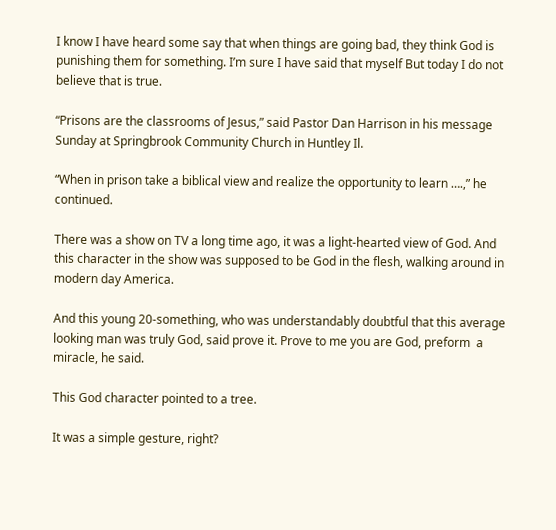I know I have heard some say that when things are going bad, they think God is punishing them for something. I’m sure I have said that myself But today I do not believe that is true.

“Prisons are the classrooms of Jesus,” said Pastor Dan Harrison in his message Sunday at Springbrook Community Church in Huntley Il.

“When in prison take a biblical view and realize the opportunity to learn ….,” he continued.

There was a show on TV a long time ago, it was a light-hearted view of God. And this character in the show was supposed to be God in the flesh, walking around in modern day America.

And this young 20-something, who was understandably doubtful that this average looking man was truly God, said prove it. Prove to me you are God, preform  a miracle, he said.

This God character pointed to a tree.

It was a simple gesture, right?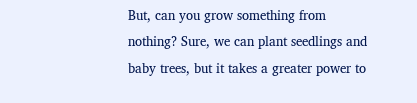But, can you grow something from nothing? Sure, we can plant seedlings and baby trees, but it takes a greater power to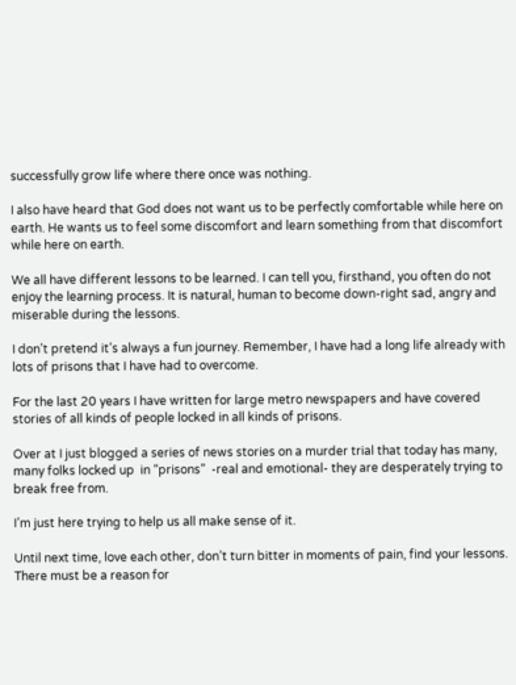successfully grow life where there once was nothing.

I also have heard that God does not want us to be perfectly comfortable while here on earth. He wants us to feel some discomfort and learn something from that discomfort while here on earth.

We all have different lessons to be learned. I can tell you, firsthand, you often do not enjoy the learning process. It is natural, human to become down-right sad, angry and miserable during the lessons.

I don’t pretend it’s always a fun journey. Remember, I have had a long life already with lots of prisons that I have had to overcome.

For the last 20 years I have written for large metro newspapers and have covered stories of all kinds of people locked in all kinds of prisons.

Over at I just blogged a series of news stories on a murder trial that today has many, many folks locked up  in “prisons”  -real and emotional- they are desperately trying to  break free from.

I’m just here trying to help us all make sense of it.

Until next time, love each other, don’t turn bitter in moments of pain, find your lessons. There must be a reason for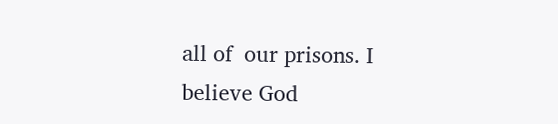all of  our prisons. I believe God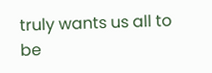truly wants us all to be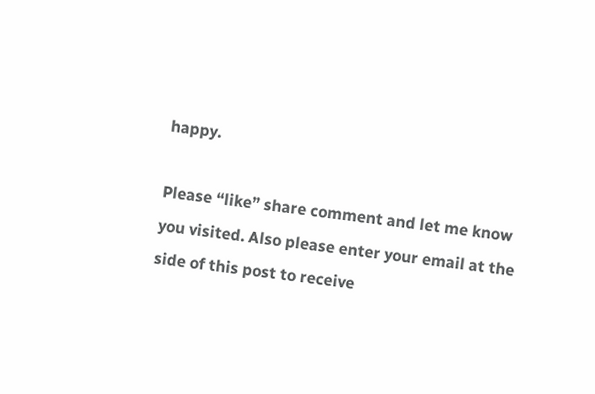happy.

Please “like” share comment and let me know you visited. Also please enter your email at the side of this post to receive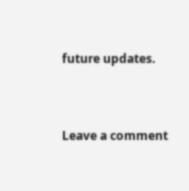future updates.


Leave a comment